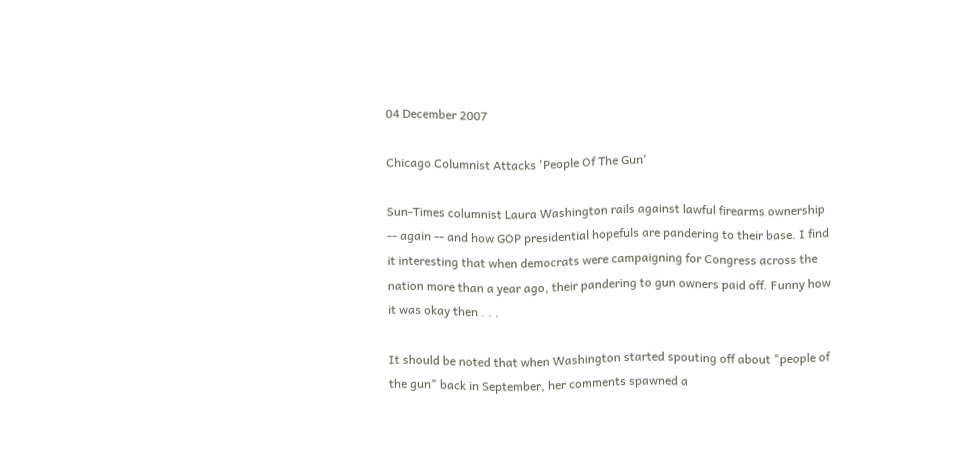04 December 2007

Chicago Columnist Attacks 'People Of The Gun'

Sun-Times columnist Laura Washington rails against lawful firearms ownership -- again -- and how GOP presidential hopefuls are pandering to their base. I find it interesting that when democrats were campaigning for Congress across the nation more than a year ago, their pandering to gun owners paid off. Funny how it was okay then . . .

It should be noted that when Washington started spouting off about "people of the gun" back in September, her comments spawned a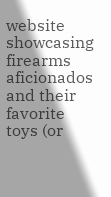website showcasing firearms aficionados and their favorite toys (or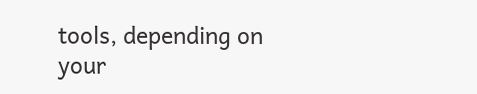tools, depending on your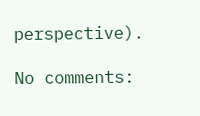perspective).

No comments: